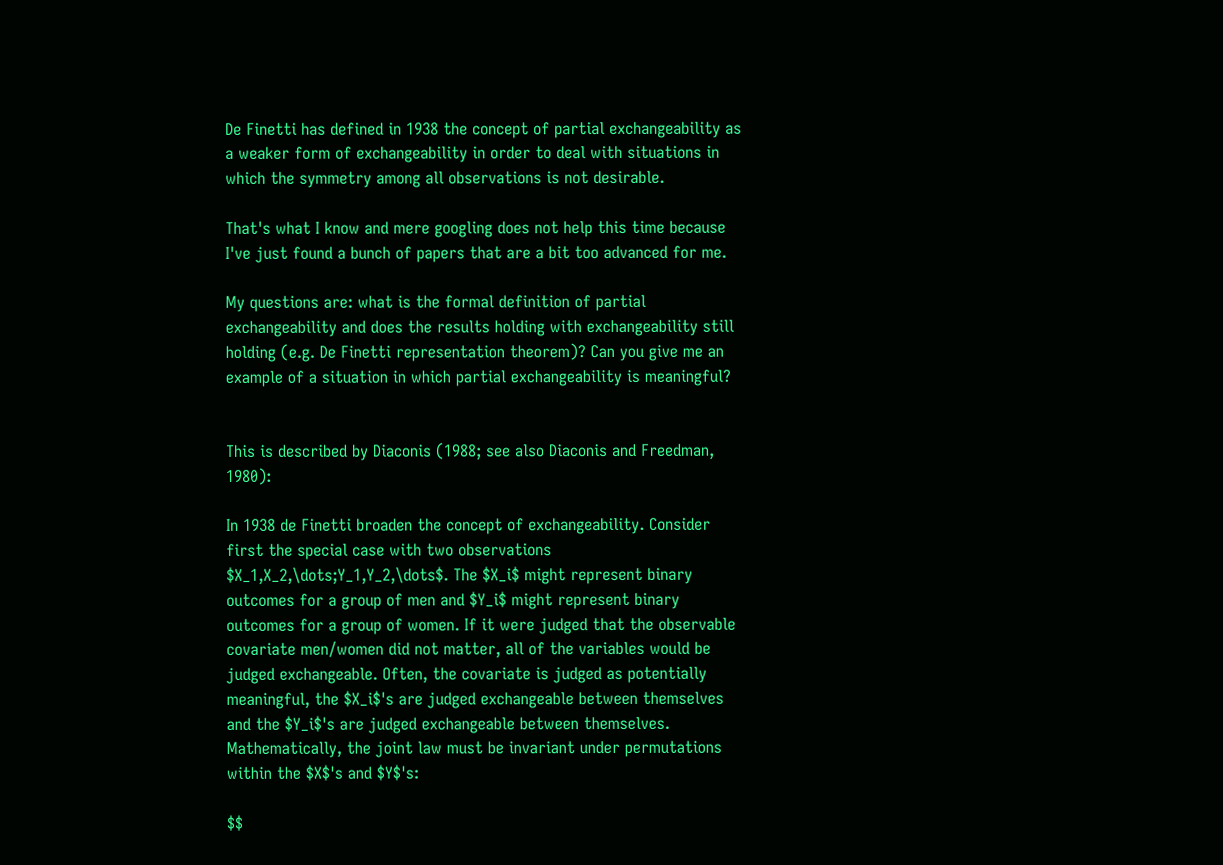De Finetti has defined in 1938 the concept of partial exchangeability as a weaker form of exchangeability in order to deal with situations in which the symmetry among all observations is not desirable.

That's what I know and mere googling does not help this time because I've just found a bunch of papers that are a bit too advanced for me.

My questions are: what is the formal definition of partial exchangeability and does the results holding with exchangeability still holding (e.g. De Finetti representation theorem)? Can you give me an example of a situation in which partial exchangeability is meaningful?


This is described by Diaconis (1988; see also Diaconis and Freedman, 1980):

In 1938 de Finetti broaden the concept of exchangeability. Consider first the special case with two observations $X_1,X_2,\dots;Y_1,Y_2,\dots$. The $X_i$ might represent binary outcomes for a group of men and $Y_i$ might represent binary outcomes for a group of women. If it were judged that the observable covariate men/women did not matter, all of the variables would be judged exchangeable. Often, the covariate is judged as potentially meaningful, the $X_i$'s are judged exchangeable between themselves and the $Y_i$'s are judged exchangeable between themselves. Mathematically, the joint law must be invariant under permutations within the $X$'s and $Y$'s:

$$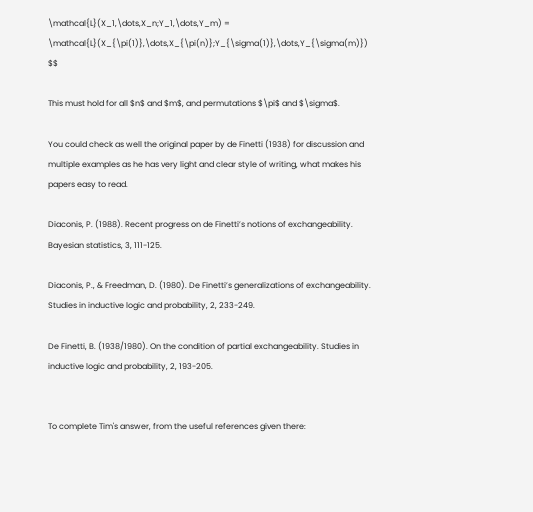\mathcal{L}(X_1,\dots,X_n;Y_1,\dots,Y_m) = \mathcal{L}(X_{\pi(1)},\dots,X_{\pi(n)};Y_{\sigma(1)},\dots,Y_{\sigma(m)}) $$

This must hold for all $n$ and $m$, and permutations $\pi$ and $\sigma$.

You could check as well the original paper by de Finetti (1938) for discussion and multiple examples as he has very light and clear style of writing, what makes his papers easy to read.

Diaconis, P. (1988). Recent progress on de Finetti’s notions of exchangeability. Bayesian statistics, 3, 111-125.

Diaconis, P., & Freedman, D. (1980). De Finetti’s generalizations of exchangeability. Studies in inductive logic and probability, 2, 233-249.

De Finetti, B. (1938/1980). On the condition of partial exchangeability. Studies in inductive logic and probability, 2, 193-205.


To complete Tim's answer, from the useful references given there: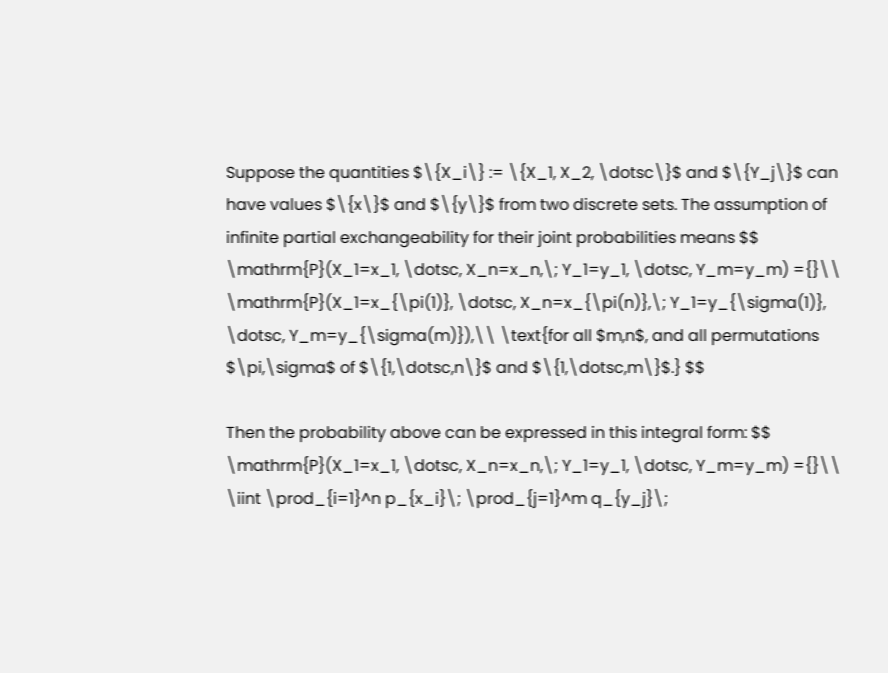Suppose the quantities $\{X_i\} := \{X_1, X_2, \dotsc\}$ and $\{Y_j\}$ can have values $\{x\}$ and $\{y\}$ from two discrete sets. The assumption of infinite partial exchangeability for their joint probabilities means $$ \mathrm{P}(X_1=x_1, \dotsc, X_n=x_n,\; Y_1=y_1, \dotsc, Y_m=y_m) ={}\\ \mathrm{P}(X_1=x_{\pi(1)}, \dotsc, X_n=x_{\pi(n)},\; Y_1=y_{\sigma(1)}, \dotsc, Y_m=y_{\sigma(m)}),\\ \text{for all $m,n$, and all permutations $\pi,\sigma$ of $\{1,\dotsc,n\}$ and $\{1,\dotsc,m\}$.} $$

Then the probability above can be expressed in this integral form: $$ \mathrm{P}(X_1=x_1, \dotsc, X_n=x_n,\; Y_1=y_1, \dotsc, Y_m=y_m) ={}\\ \iint \prod_{i=1}^n p_{x_i}\; \prod_{j=1}^m q_{y_j}\;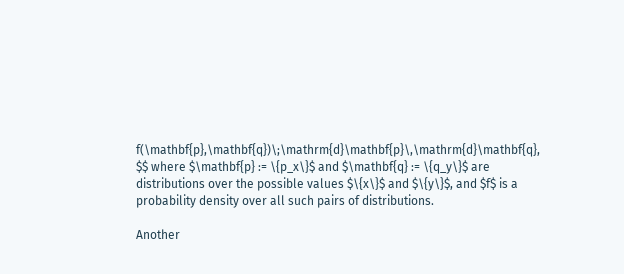f(\mathbf{p},\mathbf{q})\;\mathrm{d}\mathbf{p}\,\mathrm{d}\mathbf{q}, $$ where $\mathbf{p} := \{p_x\}$ and $\mathbf{q} := \{q_y\}$ are distributions over the possible values $\{x\}$ and $\{y\}$, and $f$ is a probability density over all such pairs of distributions.

Another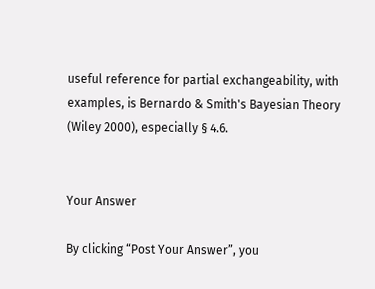useful reference for partial exchangeability, with examples, is Bernardo & Smith's Bayesian Theory (Wiley 2000), especially § 4.6.


Your Answer

By clicking “Post Your Answer”, you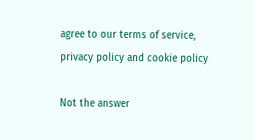agree to our terms of service, privacy policy and cookie policy

Not the answer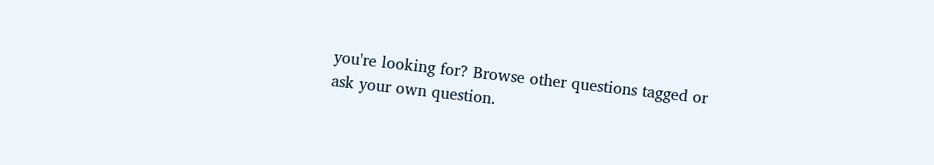you're looking for? Browse other questions tagged or ask your own question.